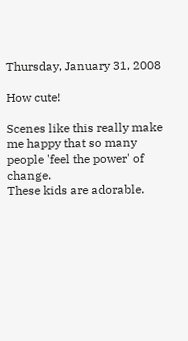Thursday, January 31, 2008

How cute!

Scenes like this really make me happy that so many people 'feel the power' of change.
These kids are adorable.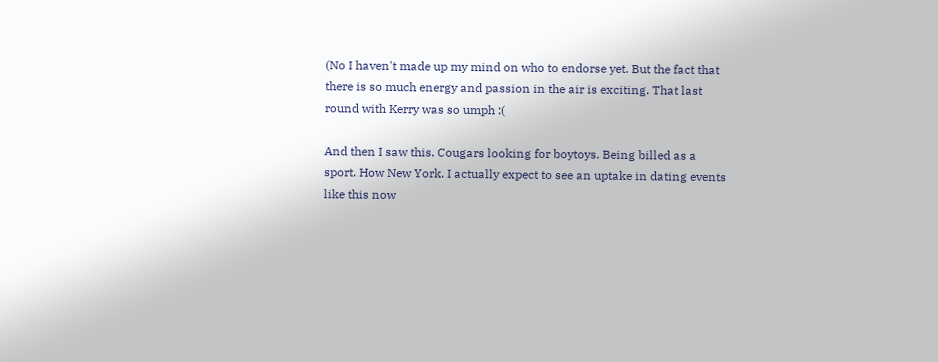(No I haven't made up my mind on who to endorse yet. But the fact that there is so much energy and passion in the air is exciting. That last round with Kerry was so umph :(

And then I saw this. Cougars looking for boytoys. Being billed as a sport. How New York. I actually expect to see an uptake in dating events like this now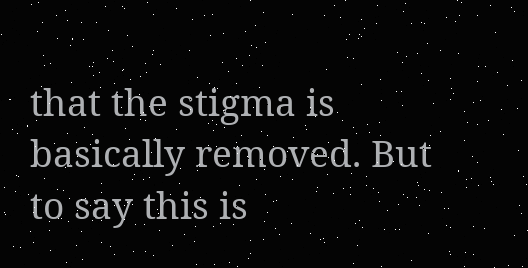that the stigma is basically removed. But to say this is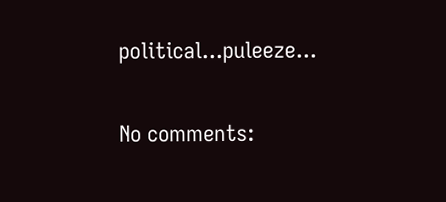political...puleeze...

No comments: